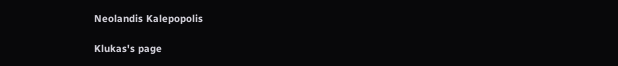Neolandis Kalepopolis

Klukas's page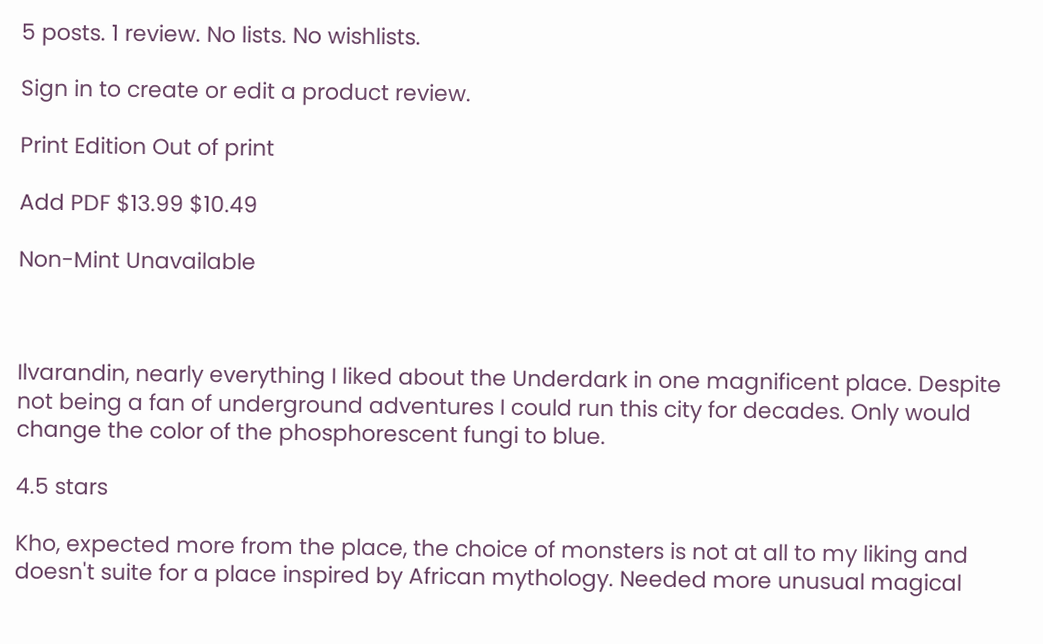5 posts. 1 review. No lists. No wishlists.

Sign in to create or edit a product review.

Print Edition Out of print

Add PDF $13.99 $10.49

Non-Mint Unavailable



Ilvarandin, nearly everything I liked about the Underdark in one magnificent place. Despite not being a fan of underground adventures I could run this city for decades. Only would change the color of the phosphorescent fungi to blue.

4.5 stars

Kho, expected more from the place, the choice of monsters is not at all to my liking and doesn't suite for a place inspired by African mythology. Needed more unusual magical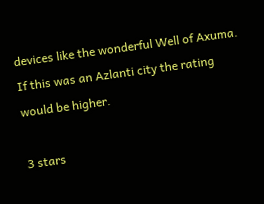devices like the wonderful Well of Axuma. If this was an Azlanti city the rating would be higher.

3 stars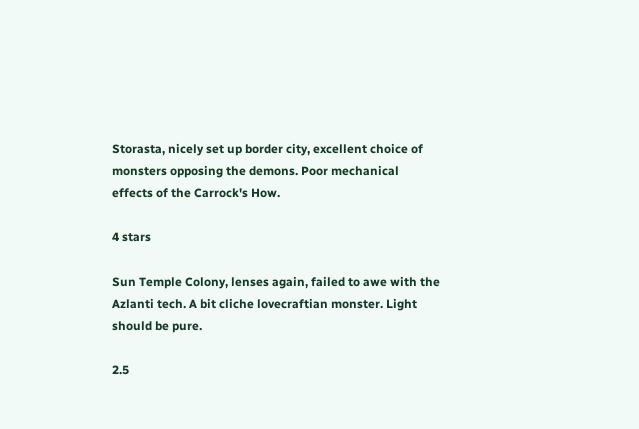Storasta, nicely set up border city, excellent choice of monsters opposing the demons. Poor mechanical effects of the Carrock's How.

4 stars

Sun Temple Colony, lenses again, failed to awe with the Azlanti tech. A bit cliche lovecraftian monster. Light should be pure.

2.5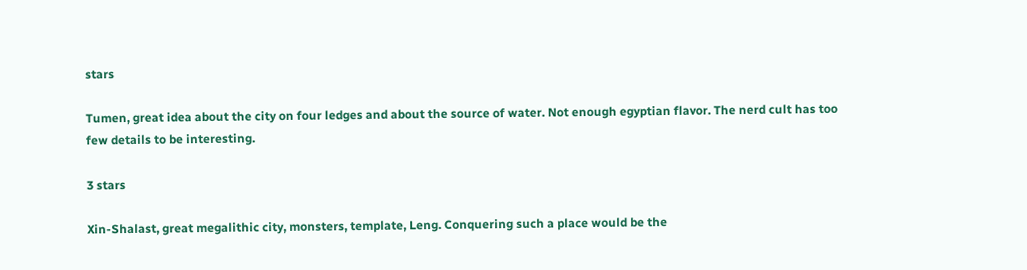stars

Tumen, great idea about the city on four ledges and about the source of water. Not enough egyptian flavor. The nerd cult has too few details to be interesting.

3 stars

Xin-Shalast, great megalithic city, monsters, template, Leng. Conquering such a place would be the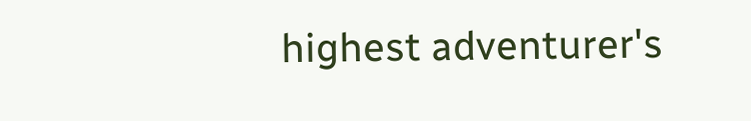highest adventurer's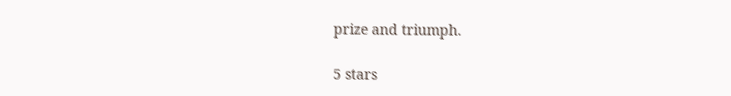prize and triumph.

5 stars